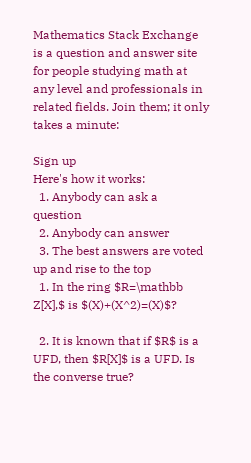Mathematics Stack Exchange is a question and answer site for people studying math at any level and professionals in related fields. Join them; it only takes a minute:

Sign up
Here's how it works:
  1. Anybody can ask a question
  2. Anybody can answer
  3. The best answers are voted up and rise to the top
  1. In the ring $R=\mathbb Z[X],$ is $(X)+(X^2)=(X)$?

  2. It is known that if $R$ is a UFD, then $R[X]$ is a UFD. Is the converse true?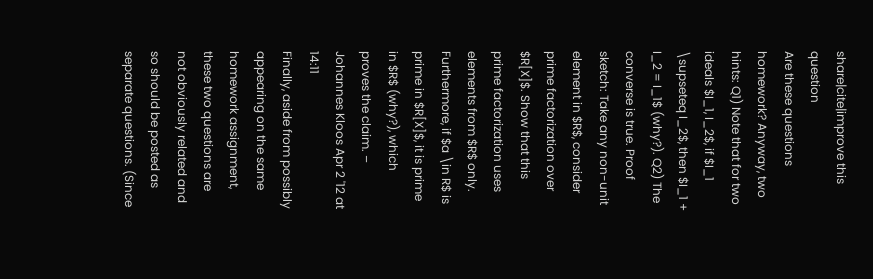share|cite|improve this question
Are these questions homework? Anyway, two hints: Q1) Note that for two ideals $I_1, I_2$, if $I_1 \supseteq I_2$, then $I_1 + I_2 = I_1$ (why?). Q2) The converse is true. Proof sketch: Take any non-unit element in $R$, consider prime factorization over $R[X]$. Show that this prime factorization uses elements from $R$ only. Furthermore, if $a \in R$ is prime in $R[X]$, it is prime in $R$ (why?), which proves the claim. – Johannes Kloos Apr 2 '12 at 14:11
Finally, aside from possibly appearing on the same homework assignment, these two questions are not obviously related and so should be posted as separate questions. (Since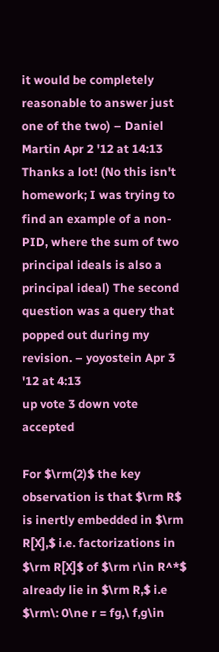it would be completely reasonable to answer just one of the two) – Daniel Martin Apr 2 '12 at 14:13
Thanks a lot! (No this isn't homework; I was trying to find an example of a non-PID, where the sum of two principal ideals is also a principal ideal) The second question was a query that popped out during my revision. – yoyostein Apr 3 '12 at 4:13
up vote 3 down vote accepted

For $\rm(2)$ the key observation is that $\rm R$ is inertly embedded in $\rm R[X],$ i.e. factorizations in $\rm R[X]$ of $\rm r\in R^*$ already lie in $\rm R,$ i.e $\rm\: 0\ne r = fg,\ f,g\in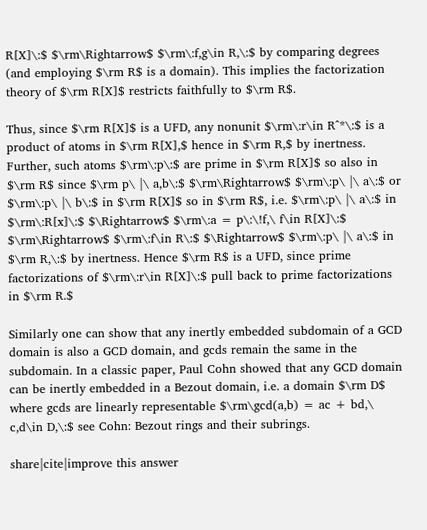R[X]\:$ $\rm\Rightarrow$ $\rm\:f,g\in R,\:$ by comparing degrees (and employing $\rm R$ is a domain). This implies the factorization theory of $\rm R[X]$ restricts faithfully to $\rm R$.

Thus, since $\rm R[X]$ is a UFD, any nonunit $\rm\:r\in R^*\:$ is a product of atoms in $\rm R[X],$ hence in $\rm R,$ by inertness. Further, such atoms $\rm\:p\:$ are prime in $\rm R[X]$ so also in $\rm R$ since $\rm p\ |\ a,b\:$ $\rm\Rightarrow$ $\rm\:p\ |\ a\:$ or $\rm\:p\ |\ b\:$ in $\rm R[X]$ so in $\rm R$, i.e. $\rm\:p\ |\ a\:$ in $\rm\:R[x]\:$ $\Rightarrow$ $\rm\:a = p\:\!f,\ f\in R[X]\:$ $\rm\Rightarrow$ $\rm\:f\in R\:$ $\Rightarrow$ $\rm\:p\ |\ a\:$ in $\rm R,\:$ by inertness. Hence $\rm R$ is a UFD, since prime factorizations of $\rm\:r\in R[X]\:$ pull back to prime factorizations in $\rm R.$

Similarly one can show that any inertly embedded subdomain of a GCD domain is also a GCD domain, and gcds remain the same in the subdomain. In a classic paper, Paul Cohn showed that any GCD domain can be inertly embedded in a Bezout domain, i.e. a domain $\rm D$ where gcds are linearly representable $\rm\gcd(a,b) = ac + bd,\ c,d\in D,\:$ see Cohn: Bezout rings and their subrings.

share|cite|improve this answer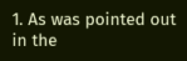1. As was pointed out in the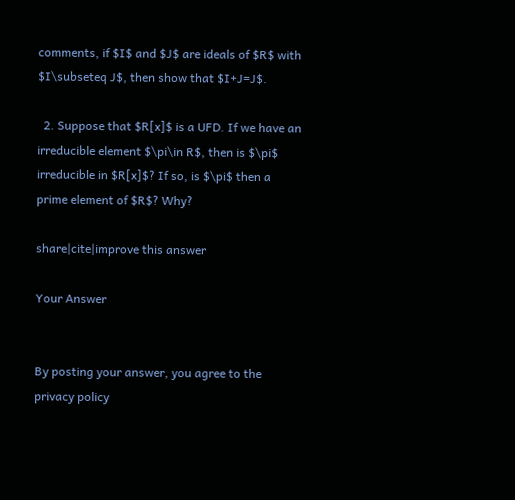comments, if $I$ and $J$ are ideals of $R$ with $I\subseteq J$, then show that $I+J=J$.

  2. Suppose that $R[x]$ is a UFD. If we have an irreducible element $\pi\in R$, then is $\pi$ irreducible in $R[x]$? If so, is $\pi$ then a prime element of $R$? Why?

share|cite|improve this answer

Your Answer


By posting your answer, you agree to the privacy policy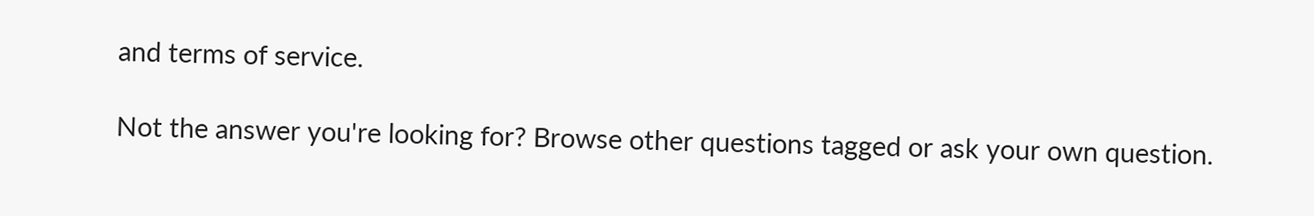and terms of service.

Not the answer you're looking for? Browse other questions tagged or ask your own question.